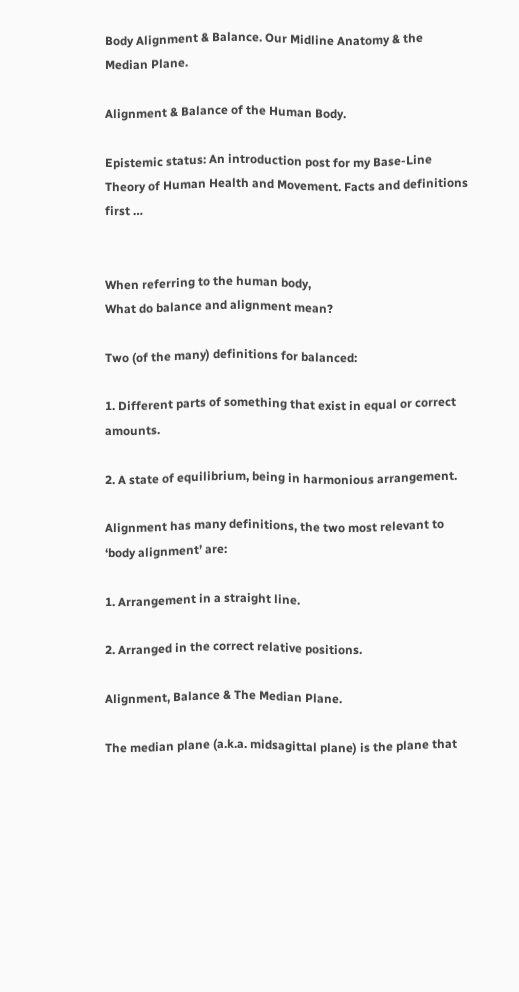Body Alignment & Balance. Our Midline Anatomy & the Median Plane.

Alignment & Balance of the Human Body.

Epistemic status: An introduction post for my Base-Line Theory of Human Health and Movement. Facts and definitions first …


When referring to the human body,
What do balance and alignment mean?

Two (of the many) definitions for balanced:

1. Different parts of something that exist in equal or correct amounts.

2. A state of equilibrium, being in harmonious arrangement.

Alignment has many definitions, the two most relevant to ‘body alignment’ are:

1. Arrangement in a straight line.

2. Arranged in the correct relative positions.

Alignment, Balance & The Median Plane.

The median plane (a.k.a. midsagittal plane) is the plane that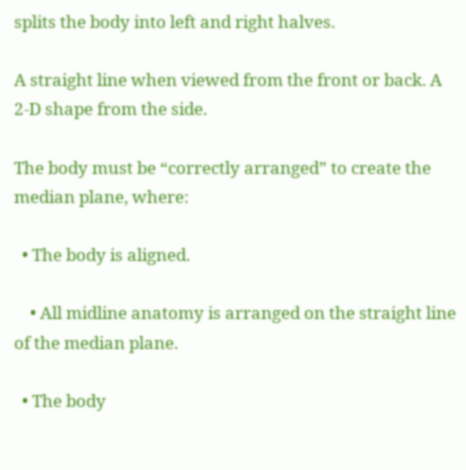splits the body into left and right halves.

A straight line when viewed from the front or back. A 2-D shape from the side.

The body must be “correctly arranged” to create the median plane, where:

  • The body is aligned.

    • All midline anatomy is arranged on the straight line of the median plane.

  • The body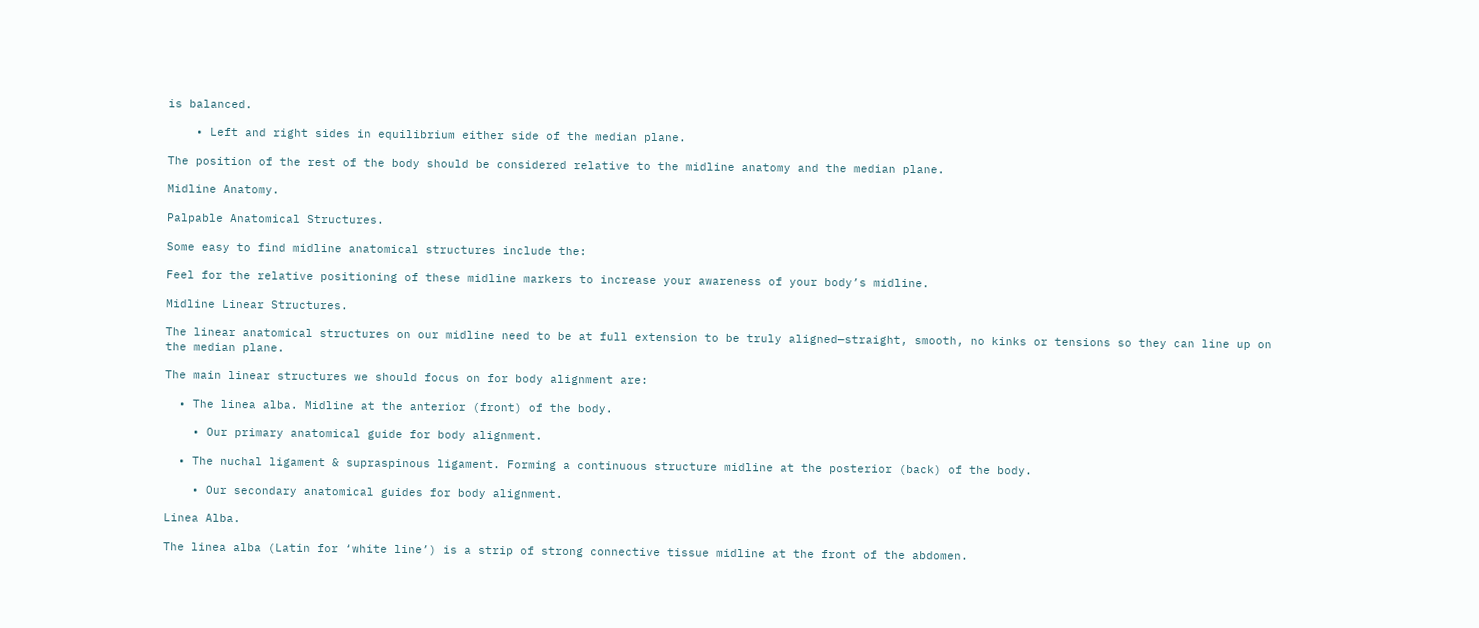is balanced.

    • Left and right sides in equilibrium either side of the median plane.

The position of the rest of the body should be considered relative to the midline anatomy and the median plane.

Midline Anatomy.

Palpable Anatomical Structures.

Some easy to find midline anatomical structures include the:

Feel for the relative positioning of these midline markers to increase your awareness of your body’s midline.

Midline Linear Structures.

The linear anatomical structures on our midline need to be at full extension to be truly aligned—straight, smooth, no kinks or tensions so they can line up on the median plane.

The main linear structures we should focus on for body alignment are:

  • The linea alba. Midline at the anterior (front) of the body.

    • Our primary anatomical guide for body alignment.

  • The nuchal ligament & supraspinous ligament. Forming a continuous structure midline at the posterior (back) of the body.

    • Our secondary anatomical guides for body alignment.

Linea Alba.

The linea alba (Latin for ‘white line’) is a strip of strong connective tissue midline at the front of the abdomen.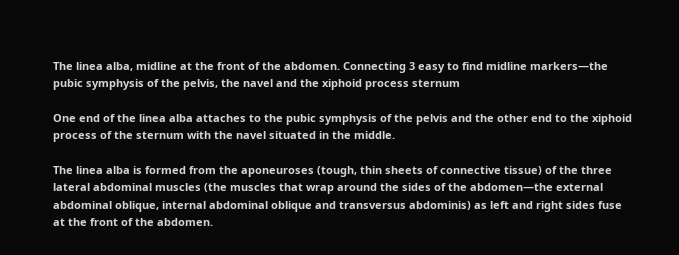The linea alba, midline at the front of the abdomen. Connecting 3 easy to find midline markers—the pubic symphysis of the pelvis, the navel and the xiphoid process sternum

One end of the linea alba attaches to the pubic symphysis of the pelvis and the other end to the xiphoid process of the sternum with the navel situated in the middle.

The linea alba is formed from the aponeuroses (tough, thin sheets of connective tissue) of the three lateral abdominal muscles (the muscles that wrap around the sides of the abdomen—the external abdominal oblique, internal abdominal oblique and transversus abdominis) as left and right sides fuse at the front of the abdomen.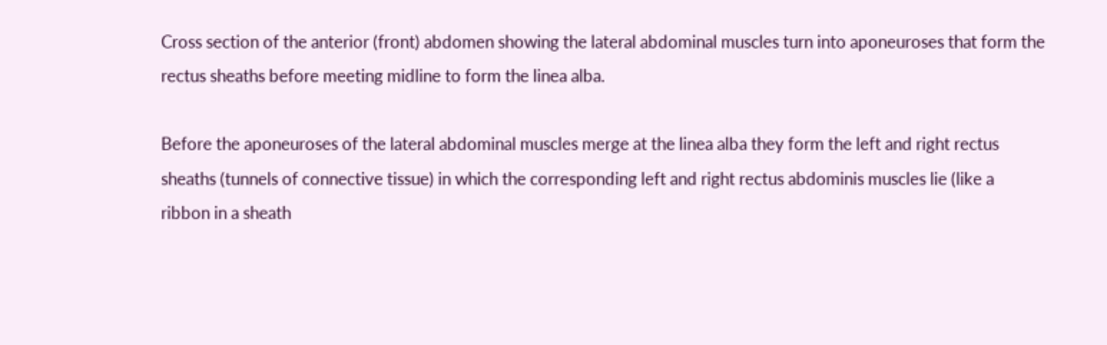Cross section of the anterior (front) abdomen showing the lateral abdominal muscles turn into aponeuroses that form the rectus sheaths before meeting midline to form the linea alba.

Before the aponeuroses of the lateral abdominal muscles merge at the linea alba they form the left and right rectus sheaths (tunnels of connective tissue) in which the corresponding left and right rectus abdominis muscles lie (like a ribbon in a sheath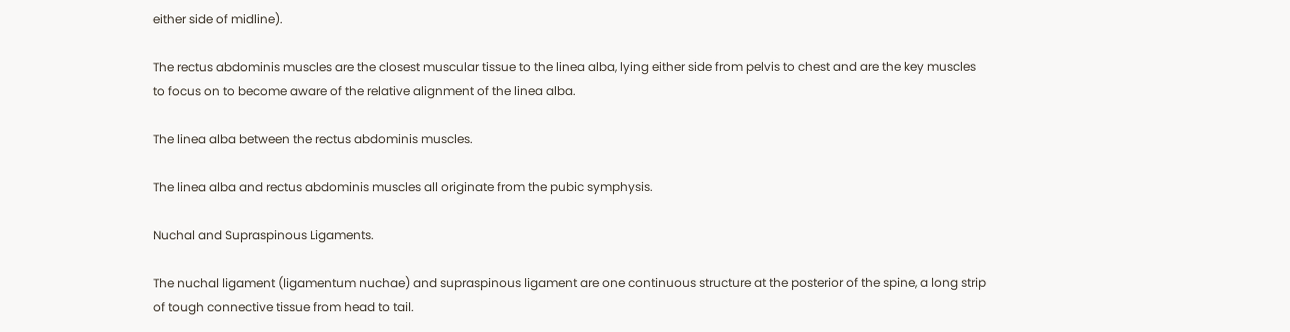either side of midline).

The rectus abdominis muscles are the closest muscular tissue to the linea alba, lying either side from pelvis to chest and are the key muscles to focus on to become aware of the relative alignment of the linea alba.

The linea alba between the rectus abdominis muscles.

The linea alba and rectus abdominis muscles all originate from the pubic symphysis.

Nuchal and Supraspinous Ligaments.

The nuchal ligament (ligamentum nuchae) and supraspinous ligament are one continuous structure at the posterior of the spine, a long strip of tough connective tissue from head to tail.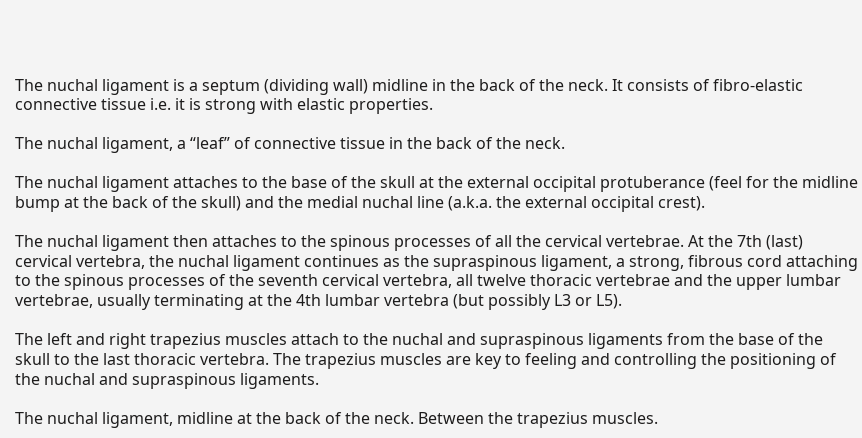The nuchal ligament is a septum (dividing wall) midline in the back of the neck. It consists of fibro-elastic connective tissue i.e. it is strong with elastic properties.

The nuchal ligament, a “leaf” of connective tissue in the back of the neck.

The nuchal ligament attaches to the base of the skull at the external occipital protuberance (feel for the midline bump at the back of the skull) and the medial nuchal line (a.k.a. the external occipital crest).

The nuchal ligament then attaches to the spinous processes of all the cervical vertebrae. At the 7th (last) cervical vertebra, the nuchal ligament continues as the supraspinous ligament, a strong, fibrous cord attaching to the spinous processes of the seventh cervical vertebra, all twelve thoracic vertebrae and the upper lumbar vertebrae, usually terminating at the 4th lumbar vertebra (but possibly L3 or L5).

The left and right trapezius muscles attach to the nuchal and supraspinous ligaments from the base of the skull to the last thoracic vertebra. The trapezius muscles are key to feeling and controlling the positioning of the nuchal and supraspinous ligaments.

The nuchal ligament, midline at the back of the neck. Between the trapezius muscles.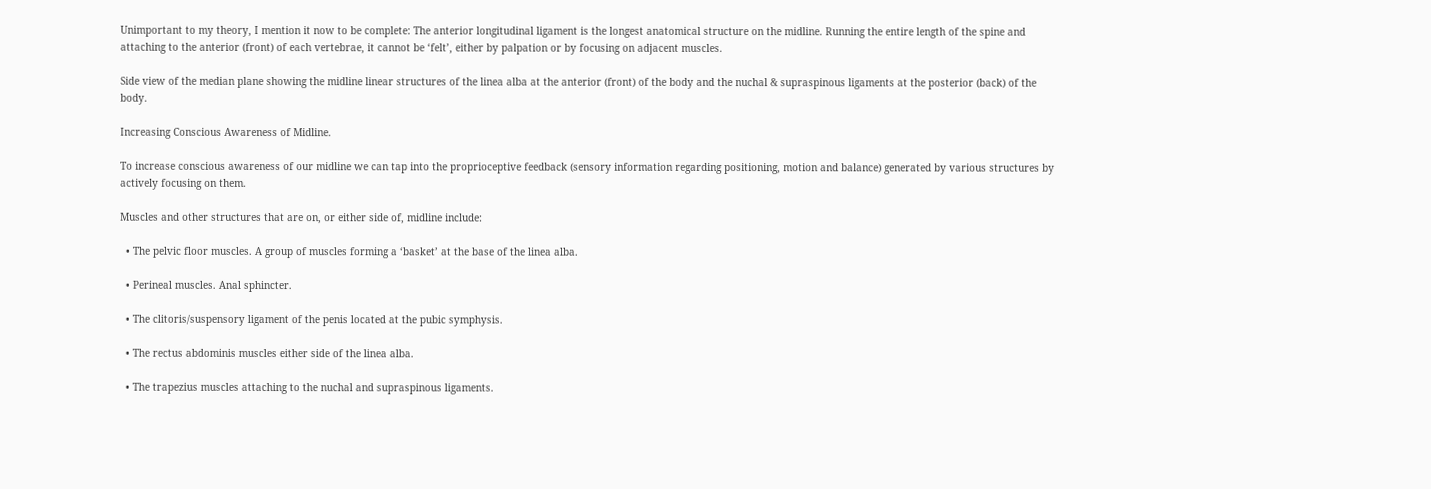Unimportant to my theory, I mention it now to be complete: The anterior longitudinal ligament is the longest anatomical structure on the midline. Running the entire length of the spine and attaching to the anterior (front) of each vertebrae, it cannot be ‘felt’, either by palpation or by focusing on adjacent muscles.

Side view of the median plane showing the midline linear structures of the linea alba at the anterior (front) of the body and the nuchal & supraspinous ligaments at the posterior (back) of the body.

Increasing Conscious Awareness of Midline.

To increase conscious awareness of our midline we can tap into the proprioceptive feedback (sensory information regarding positioning, motion and balance) generated by various structures by actively focusing on them.

Muscles and other structures that are on, or either side of, midline include:

  • The pelvic floor muscles. A group of muscles forming a ‘basket’ at the base of the linea alba.

  • Perineal muscles. Anal sphincter.

  • The clitoris/suspensory ligament of the penis located at the pubic symphysis.

  • The rectus abdominis muscles either side of the linea alba.

  • The trapezius muscles attaching to the nuchal and supraspinous ligaments.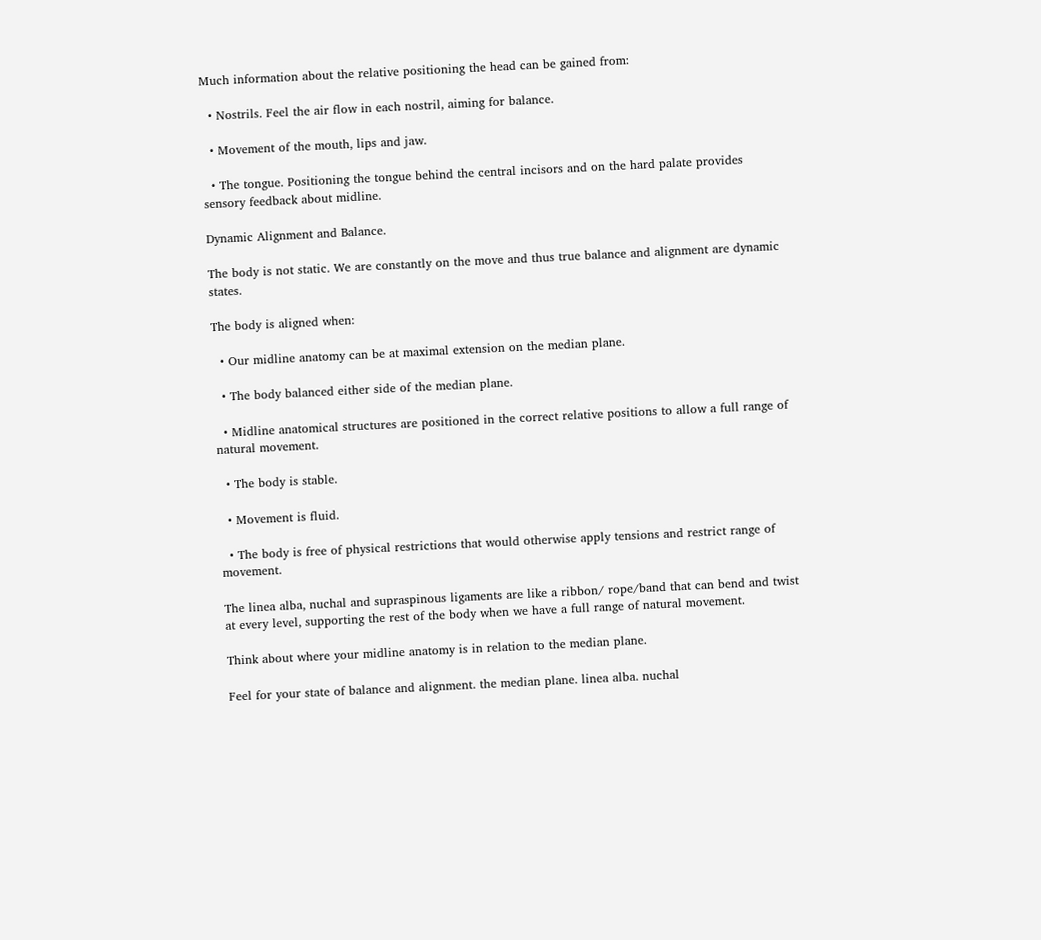Much information about the relative positioning the head can be gained from:

  • Nostrils. Feel the air flow in each nostril, aiming for balance.

  • Movement of the mouth, lips and jaw.

  • The tongue. Positioning the tongue behind the central incisors and on the hard palate provides sensory feedback about midline.

Dynamic Alignment and Balance.

The body is not static. We are constantly on the move and thus true balance and alignment are dynamic states.

The body is aligned when:

  • Our midline anatomy can be at maximal extension on the median plane.

  • The body balanced either side of the median plane.

  • Midline anatomical structures are positioned in the correct relative positions to allow a full range of natural movement.

  • The body is stable.

  • Movement is fluid.

  • The body is free of physical restrictions that would otherwise apply tensions and restrict range of movement.

The linea alba, nuchal and supraspinous ligaments are like a ribbon/ rope/band that can bend and twist at every level, supporting the rest of the body when we have a full range of natural movement.

Think about where your midline anatomy is in relation to the median plane.

Feel for your state of balance and alignment. the median plane. linea alba. nuchal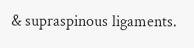& supraspinous ligaments.